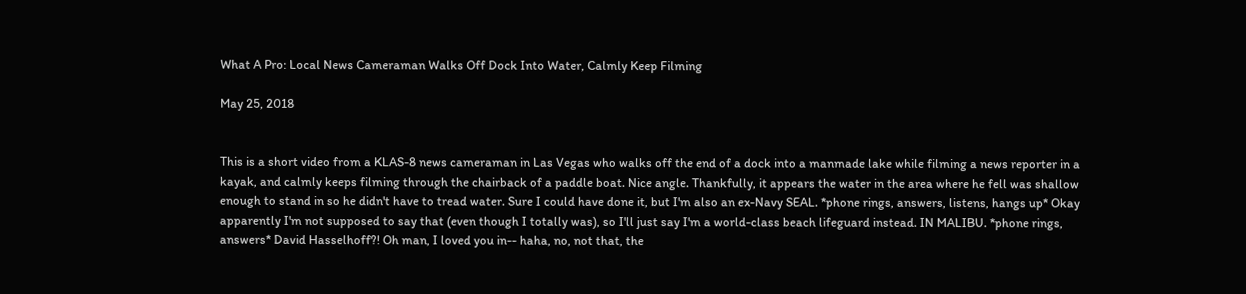What A Pro: Local News Cameraman Walks Off Dock Into Water, Calmly Keep Filming

May 25, 2018


This is a short video from a KLAS-8 news cameraman in Las Vegas who walks off the end of a dock into a manmade lake while filming a news reporter in a kayak, and calmly keeps filming through the chairback of a paddle boat. Nice angle. Thankfully, it appears the water in the area where he fell was shallow enough to stand in so he didn't have to tread water. Sure I could have done it, but I'm also an ex-Navy SEAL. *phone rings, answers, listens, hangs up* Okay apparently I'm not supposed to say that (even though I totally was), so I'll just say I'm a world-class beach lifeguard instead. IN MALIBU. *phone rings, answers* David Hasselhoff?! Oh man, I loved you in-- haha, no, not that, the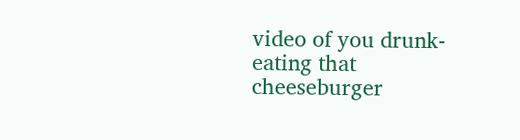video of you drunk-eating that cheeseburger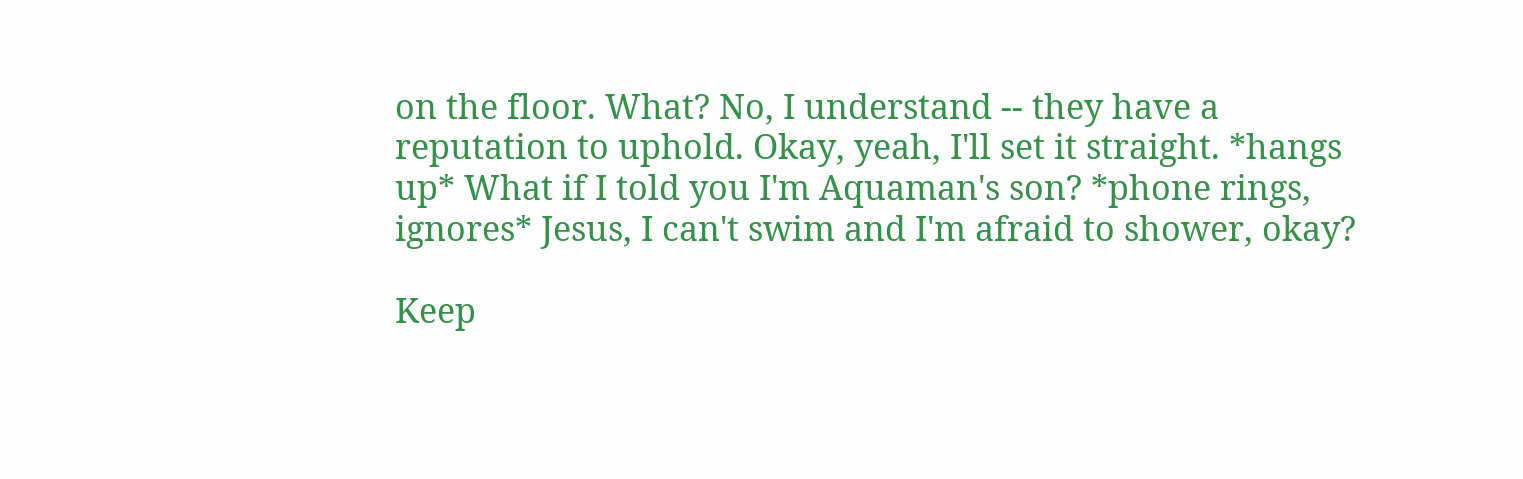on the floor. What? No, I understand -- they have a reputation to uphold. Okay, yeah, I'll set it straight. *hangs up* What if I told you I'm Aquaman's son? *phone rings, ignores* Jesus, I can't swim and I'm afraid to shower, okay?

Keep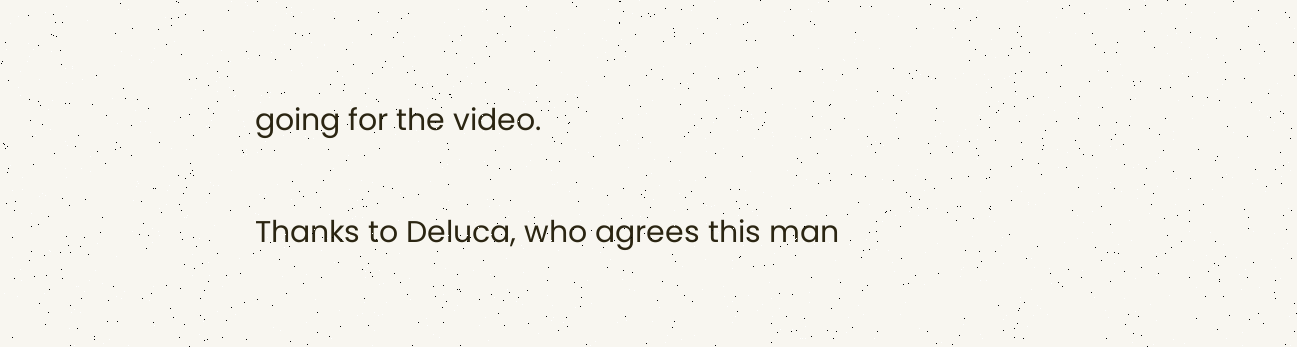going for the video.

Thanks to Deluca, who agrees this man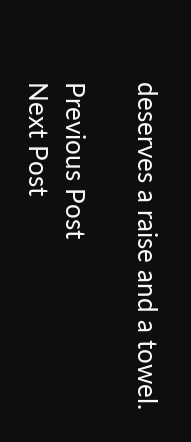deserves a raise and a towel.

Previous Post
Next Post